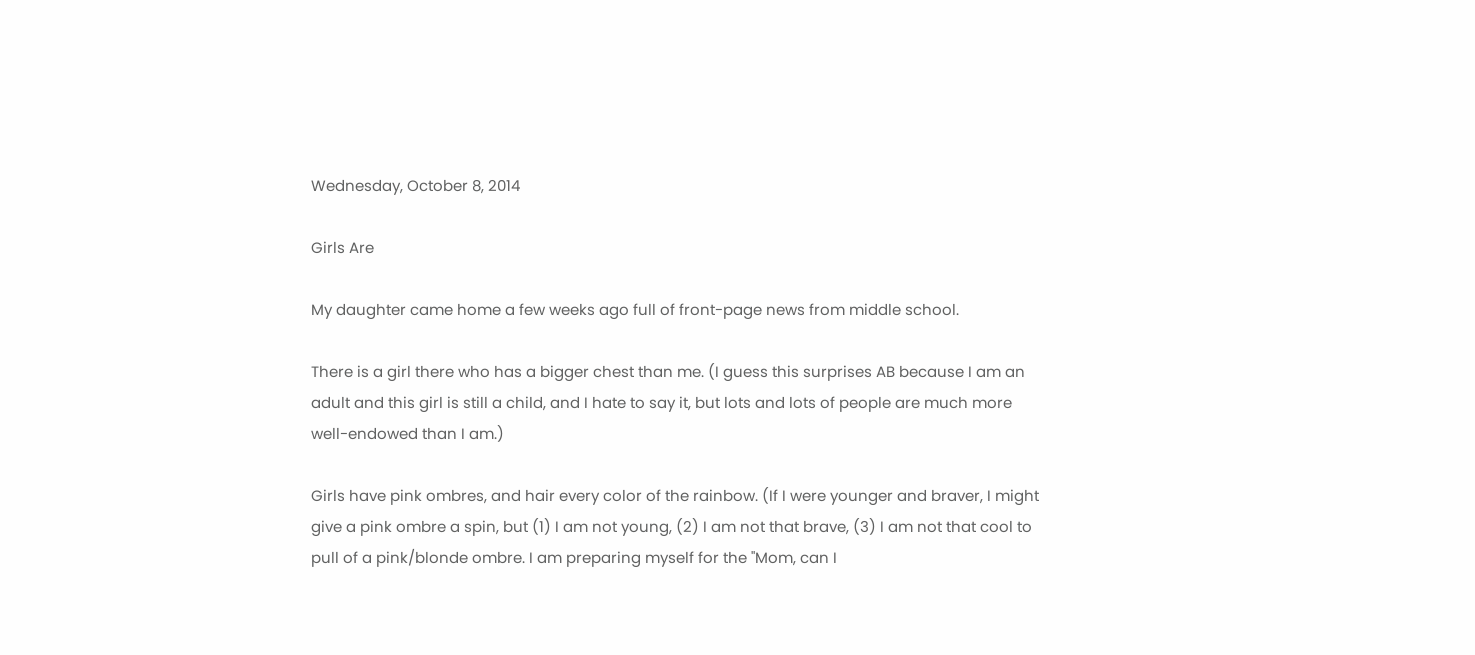Wednesday, October 8, 2014

Girls Are

My daughter came home a few weeks ago full of front-page news from middle school.

There is a girl there who has a bigger chest than me. (I guess this surprises AB because I am an adult and this girl is still a child, and I hate to say it, but lots and lots of people are much more well-endowed than I am.)

Girls have pink ombres, and hair every color of the rainbow. (If I were younger and braver, I might give a pink ombre a spin, but (1) I am not young, (2) I am not that brave, (3) I am not that cool to pull of a pink/blonde ombre. I am preparing myself for the "Mom, can I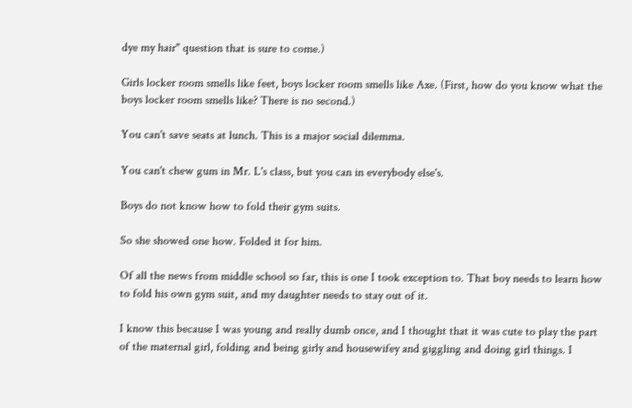dye my hair" question that is sure to come.)

Girls locker room smells like feet, boys locker room smells like Axe. (First, how do you know what the boys locker room smells like? There is no second.)

You can't save seats at lunch. This is a major social dilemma.

You can't chew gum in Mr. L's class, but you can in everybody else's.

Boys do not know how to fold their gym suits.

So she showed one how. Folded it for him.

Of all the news from middle school so far, this is one I took exception to. That boy needs to learn how to fold his own gym suit, and my daughter needs to stay out of it.

I know this because I was young and really dumb once, and I thought that it was cute to play the part of the maternal girl, folding and being girly and housewifey and giggling and doing girl things. I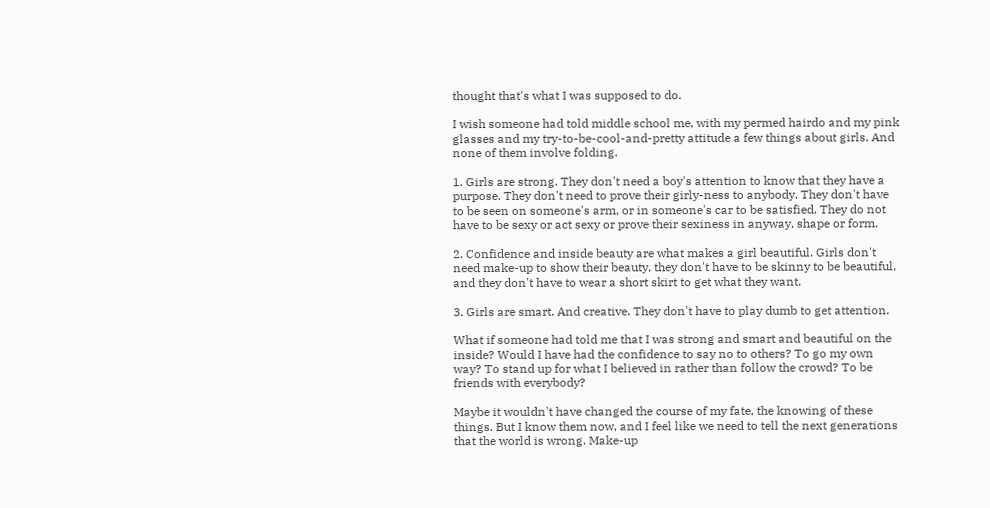thought that's what I was supposed to do.

I wish someone had told middle school me, with my permed hairdo and my pink glasses and my try-to-be-cool-and-pretty attitude a few things about girls. And none of them involve folding.

1. Girls are strong. They don't need a boy's attention to know that they have a purpose. They don't need to prove their girly-ness to anybody. They don't have to be seen on someone's arm, or in someone's car to be satisfied. They do not have to be sexy or act sexy or prove their sexiness in anyway, shape or form.

2. Confidence and inside beauty are what makes a girl beautiful. Girls don't need make-up to show their beauty, they don't have to be skinny to be beautiful, and they don't have to wear a short skirt to get what they want.

3. Girls are smart. And creative. They don't have to play dumb to get attention.

What if someone had told me that I was strong and smart and beautiful on the inside? Would I have had the confidence to say no to others? To go my own way? To stand up for what I believed in rather than follow the crowd? To be friends with everybody?

Maybe it wouldn't have changed the course of my fate, the knowing of these things. But I know them now, and I feel like we need to tell the next generations that the world is wrong. Make-up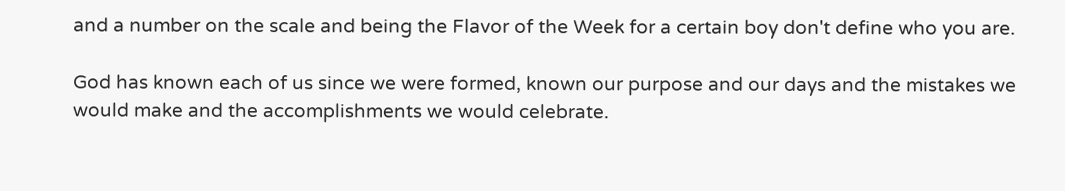and a number on the scale and being the Flavor of the Week for a certain boy don't define who you are.

God has known each of us since we were formed, known our purpose and our days and the mistakes we would make and the accomplishments we would celebrate.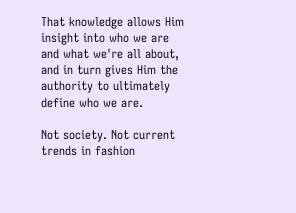That knowledge allows Him insight into who we are and what we're all about, and in turn gives Him the authority to ultimately define who we are.

Not society. Not current trends in fashion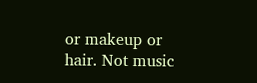or makeup or hair. Not music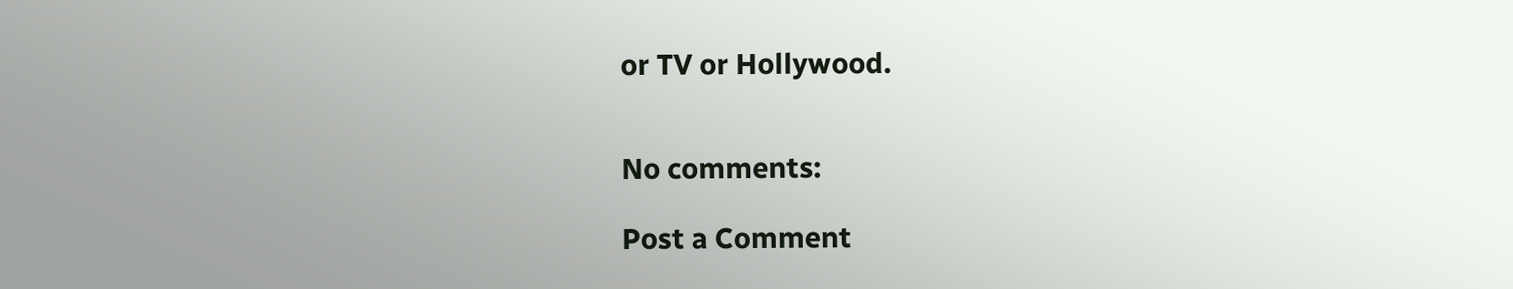or TV or Hollywood.


No comments:

Post a Comment